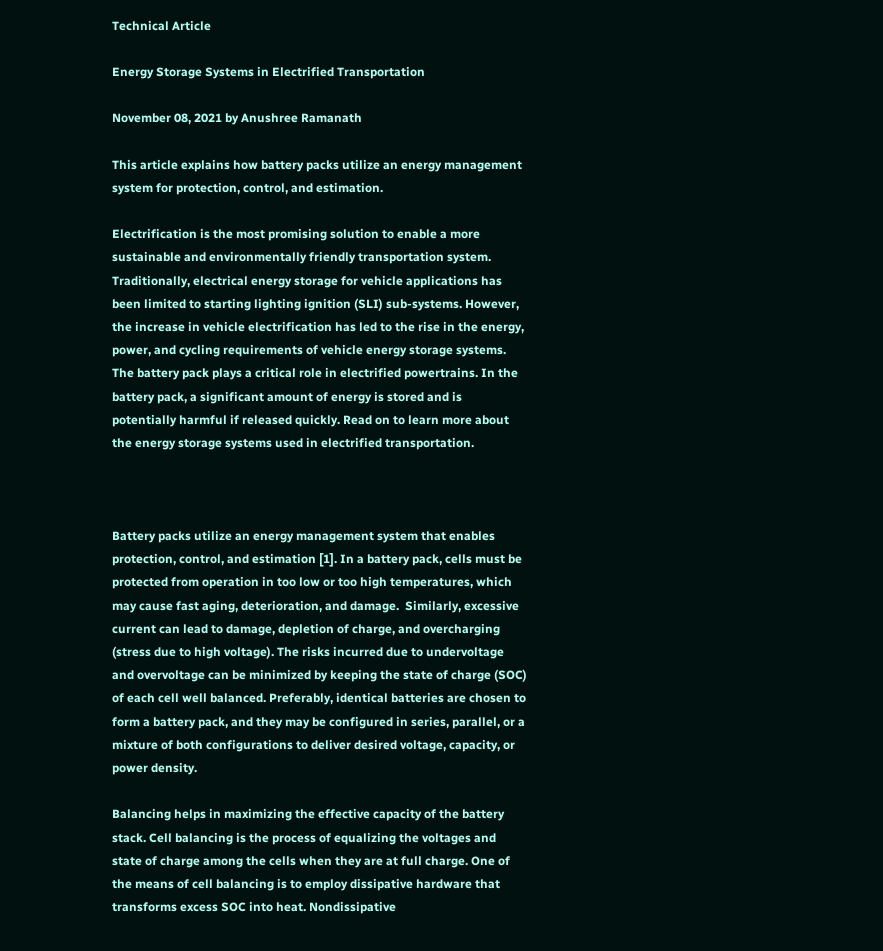Technical Article

Energy Storage Systems in Electrified Transportation

November 08, 2021 by Anushree Ramanath

This article explains how battery packs utilize an energy management system for protection, control, and estimation.

Electrification is the most promising solution to enable a more sustainable and environmentally friendly transportation system. Traditionally, electrical energy storage for vehicle applications has been limited to starting lighting ignition (SLI) sub-systems. However, the increase in vehicle electrification has led to the rise in the energy, power, and cycling requirements of vehicle energy storage systems. The battery pack plays a critical role in electrified powertrains. In the battery pack, a significant amount of energy is stored and is potentially harmful if released quickly. Read on to learn more about the energy storage systems used in electrified transportation.



Battery packs utilize an energy management system that enables protection, control, and estimation [1]. In a battery pack, cells must be protected from operation in too low or too high temperatures, which may cause fast aging, deterioration, and damage.  Similarly, excessive current can lead to damage, depletion of charge, and overcharging (stress due to high voltage). The risks incurred due to undervoltage and overvoltage can be minimized by keeping the state of charge (SOC) of each cell well balanced. Preferably, identical batteries are chosen to form a battery pack, and they may be configured in series, parallel, or a mixture of both configurations to deliver desired voltage, capacity, or power density.

Balancing helps in maximizing the effective capacity of the battery stack. Cell balancing is the process of equalizing the voltages and state of charge among the cells when they are at full charge. One of the means of cell balancing is to employ dissipative hardware that transforms excess SOC into heat. Nondissipative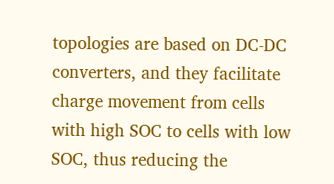topologies are based on DC-DC converters, and they facilitate charge movement from cells with high SOC to cells with low SOC, thus reducing the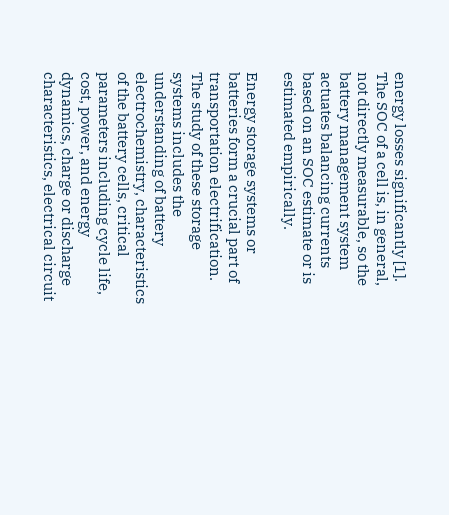energy losses significantly [1]. The SOC of a cell is, in general, not directly measurable, so the battery management system actuates balancing currents based on an SOC estimate or is estimated empirically.

Energy storage systems or batteries form a crucial part of transportation electrification. The study of these storage systems includes the understanding of battery electrochemistry, characteristics of the battery cells, critical parameters including cycle life, cost, power, and energy dynamics, charge or discharge characteristics, electrical circuit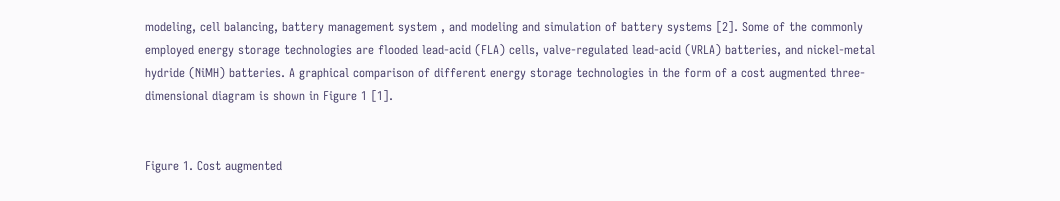modeling, cell balancing, battery management system , and modeling and simulation of battery systems [2]. Some of the commonly employed energy storage technologies are flooded lead-acid (FLA) cells, valve-regulated lead-acid (VRLA) batteries, and nickel-metal hydride (NiMH) batteries. A graphical comparison of different energy storage technologies in the form of a cost augmented three-dimensional diagram is shown in Figure 1 [1].


Figure 1. Cost augmented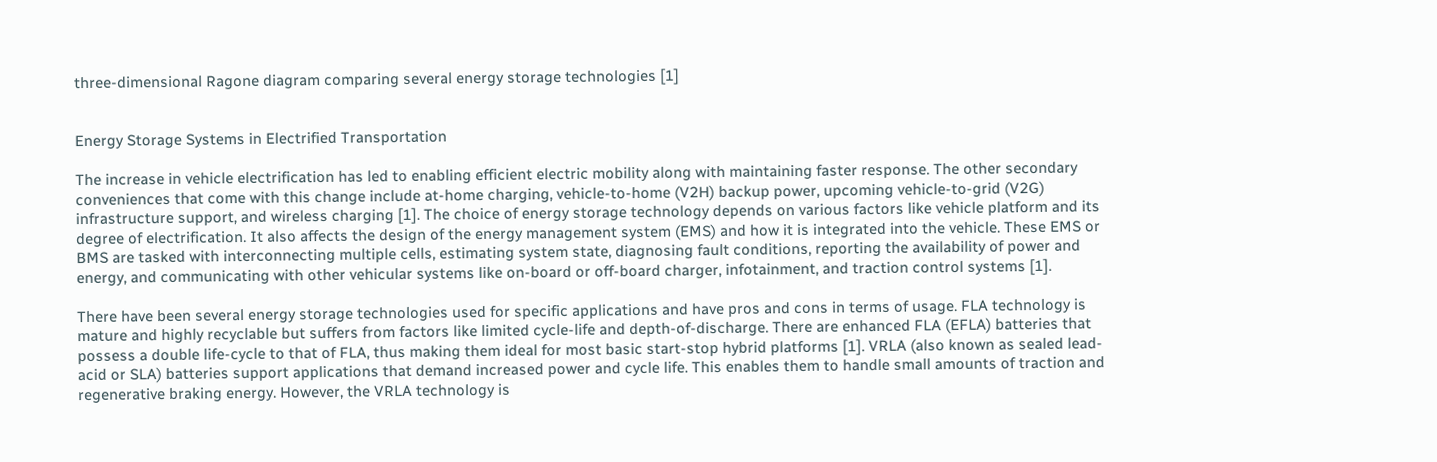three-dimensional Ragone diagram comparing several energy storage technologies [1]


Energy Storage Systems in Electrified Transportation

The increase in vehicle electrification has led to enabling efficient electric mobility along with maintaining faster response. The other secondary conveniences that come with this change include at-home charging, vehicle-to-home (V2H) backup power, upcoming vehicle-to-grid (V2G) infrastructure support, and wireless charging [1]. The choice of energy storage technology depends on various factors like vehicle platform and its degree of electrification. It also affects the design of the energy management system (EMS) and how it is integrated into the vehicle. These EMS or BMS are tasked with interconnecting multiple cells, estimating system state, diagnosing fault conditions, reporting the availability of power and energy, and communicating with other vehicular systems like on-board or off-board charger, infotainment, and traction control systems [1].

There have been several energy storage technologies used for specific applications and have pros and cons in terms of usage. FLA technology is mature and highly recyclable but suffers from factors like limited cycle-life and depth-of-discharge. There are enhanced FLA (EFLA) batteries that possess a double life-cycle to that of FLA, thus making them ideal for most basic start-stop hybrid platforms [1]. VRLA (also known as sealed lead-acid or SLA) batteries support applications that demand increased power and cycle life. This enables them to handle small amounts of traction and regenerative braking energy. However, the VRLA technology is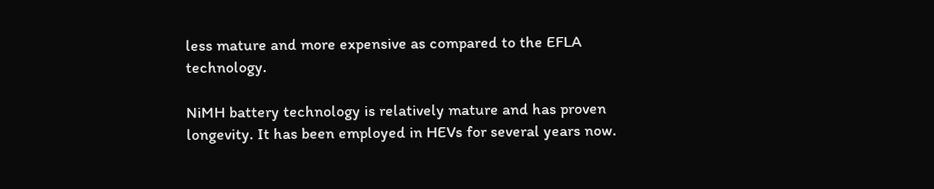less mature and more expensive as compared to the EFLA technology.

NiMH battery technology is relatively mature and has proven longevity. It has been employed in HEVs for several years now.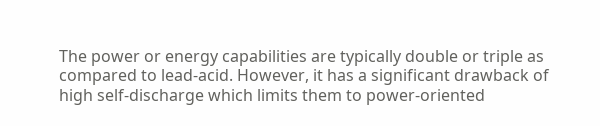The power or energy capabilities are typically double or triple as compared to lead-acid. However, it has a significant drawback of high self-discharge which limits them to power-oriented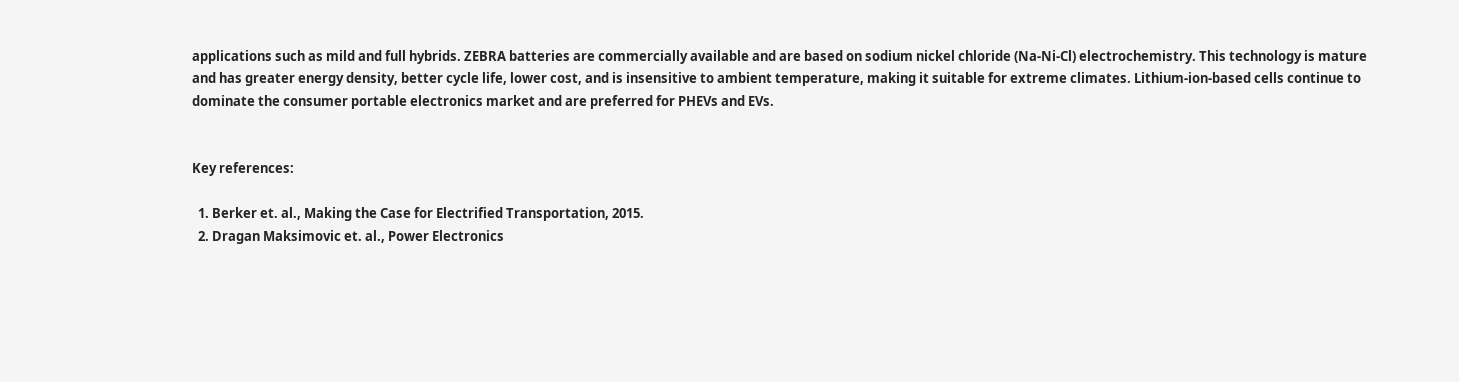applications such as mild and full hybrids. ZEBRA batteries are commercially available and are based on sodium nickel chloride (Na-Ni-Cl) electrochemistry. This technology is mature and has greater energy density, better cycle life, lower cost, and is insensitive to ambient temperature, making it suitable for extreme climates. Lithium-ion-based cells continue to dominate the consumer portable electronics market and are preferred for PHEVs and EVs.


Key references:

  1. Berker et. al., Making the Case for Electrified Transportation, 2015.
  2. Dragan Maksimovic et. al., Power Electronics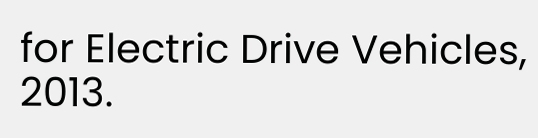for Electric Drive Vehicles, 2013.